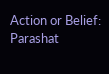Action or Belief: Parashat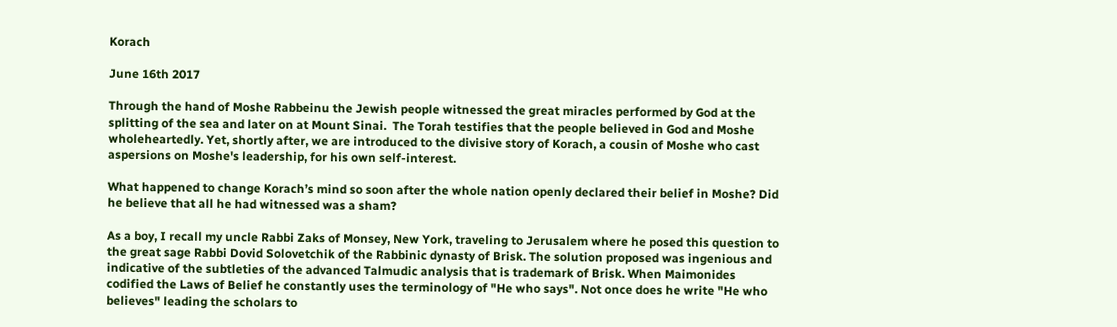Korach

June 16th 2017

Through the hand of Moshe Rabbeinu the Jewish people witnessed the great miracles performed by God at the splitting of the sea and later on at Mount Sinai.  The Torah testifies that the people believed in God and Moshe wholeheartedly. Yet, shortly after, we are introduced to the divisive story of Korach, a cousin of Moshe who cast aspersions on Moshe's leadership, for his own self-interest.

What happened to change Korach’s mind so soon after the whole nation openly declared their belief in Moshe? Did he believe that all he had witnessed was a sham?

As a boy, I recall my uncle Rabbi Zaks of Monsey, New York, traveling to Jerusalem where he posed this question to the great sage Rabbi Dovid Solovetchik of the Rabbinic dynasty of Brisk. The solution proposed was ingenious and indicative of the subtleties of the advanced Talmudic analysis that is trademark of Brisk. When Maimonides codified the Laws of Belief he constantly uses the terminology of "He who says". Not once does he write "He who believes" leading the scholars to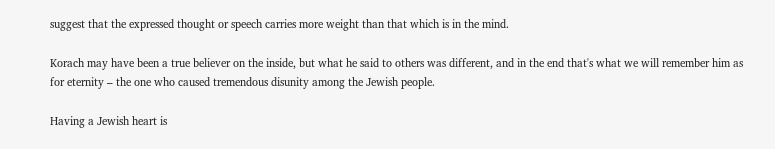suggest that the expressed thought or speech carries more weight than that which is in the mind.

Korach may have been a true believer on the inside, but what he said to others was different, and in the end that's what we will remember him as for eternity – the one who caused tremendous disunity among the Jewish people.

Having a Jewish heart is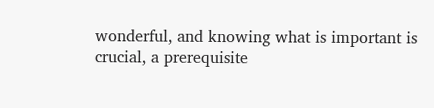wonderful, and knowing what is important is crucial, a prerequisite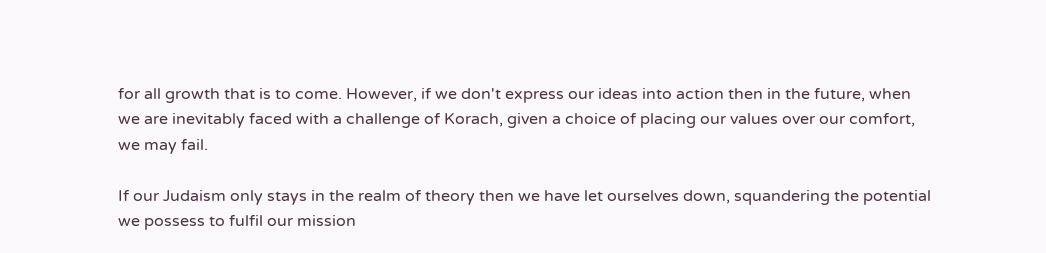for all growth that is to come. However, if we don't express our ideas into action then in the future, when we are inevitably faced with a challenge of Korach, given a choice of placing our values over our comfort, we may fail.

If our Judaism only stays in the realm of theory then we have let ourselves down, squandering the potential we possess to fulfil our mission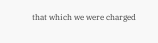that which we were charged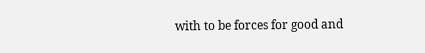with to be forces for good and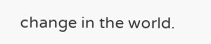change in the world.